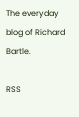The everyday blog of Richard Bartle.

RSS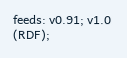feeds: v0.91; v1.0 (RDF);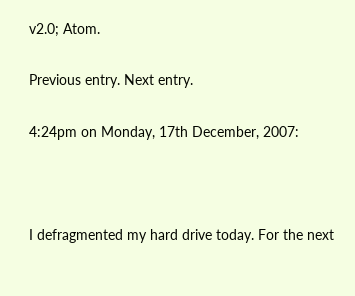v2.0; Atom.

Previous entry. Next entry.

4:24pm on Monday, 17th December, 2007:



I defragmented my hard drive today. For the next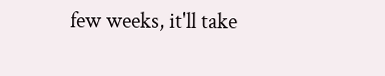few weeks, it'll take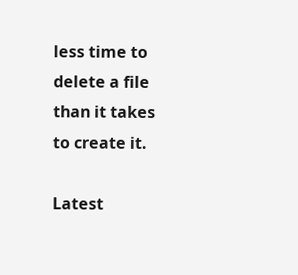less time to delete a file than it takes to create it.

Latest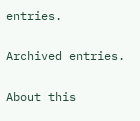entries.

Archived entries.

About this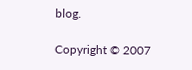blog.

Copyright © 2007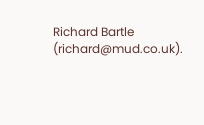Richard Bartle (richard@mud.co.uk).